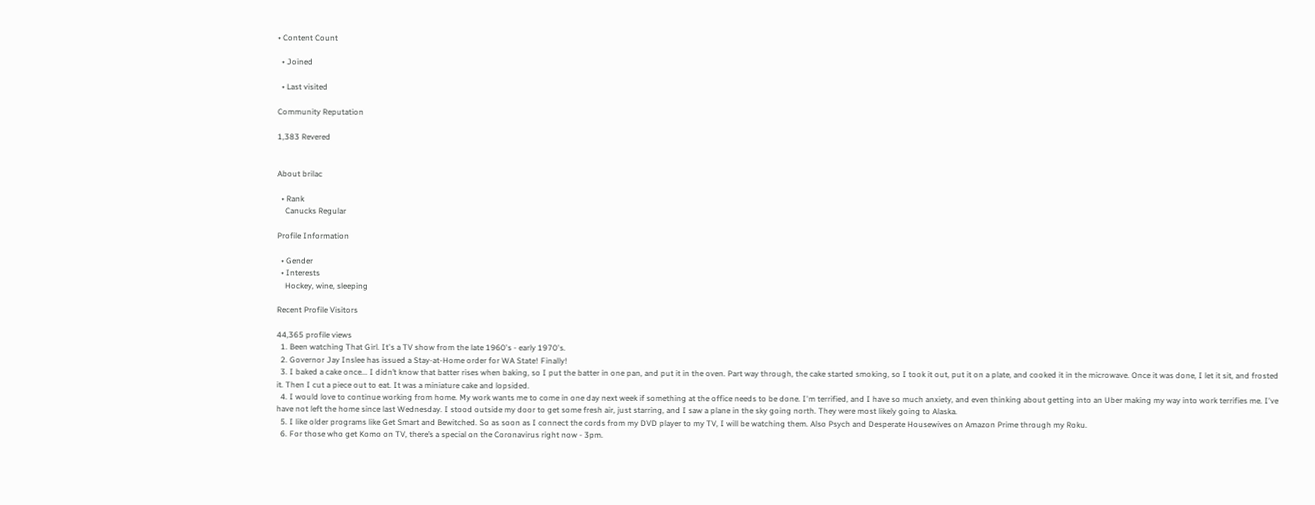• Content Count

  • Joined

  • Last visited

Community Reputation

1,383 Revered


About brilac

  • Rank
    Canucks Regular

Profile Information

  • Gender
  • Interests
    Hockey, wine, sleeping

Recent Profile Visitors

44,365 profile views
  1. Been watching That Girl. It's a TV show from the late 1960's - early 1970's.
  2. Governor Jay Inslee has issued a Stay-at-Home order for WA State! Finally!
  3. I baked a cake once... I didn’t know that batter rises when baking, so I put the batter in one pan, and put it in the oven. Part way through, the cake started smoking, so I took it out, put it on a plate, and cooked it in the microwave. Once it was done, I let it sit, and frosted it. Then I cut a piece out to eat. It was a miniature cake and lopsided.
  4. I would love to continue working from home. My work wants me to come in one day next week if something at the office needs to be done. I'm terrified, and I have so much anxiety, and even thinking about getting into an Uber making my way into work terrifies me. I've have not left the home since last Wednesday. I stood outside my door to get some fresh air, just starring, and I saw a plane in the sky going north. They were most likely going to Alaska.
  5. I like older programs like Get Smart and Bewitched. So as soon as I connect the cords from my DVD player to my TV, I will be watching them. Also Psych and Desperate Housewives on Amazon Prime through my Roku.
  6. For those who get Komo on TV, there’s a special on the Coronavirus right now - 3pm.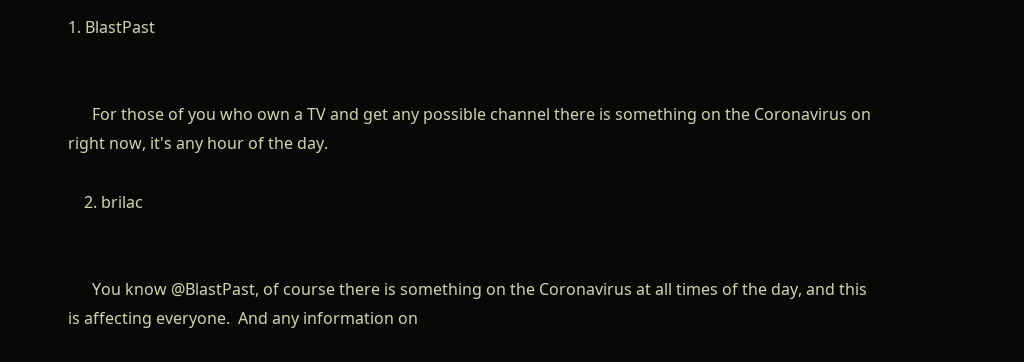1. BlastPast


      For those of you who own a TV and get any possible channel there is something on the Coronavirus on right now, it's any hour of the day.

    2. brilac


      You know @BlastPast, of course there is something on the Coronavirus at all times of the day, and this is affecting everyone.  And any information on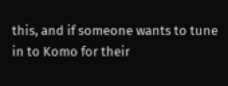this, and if someone wants to tune in to Komo for their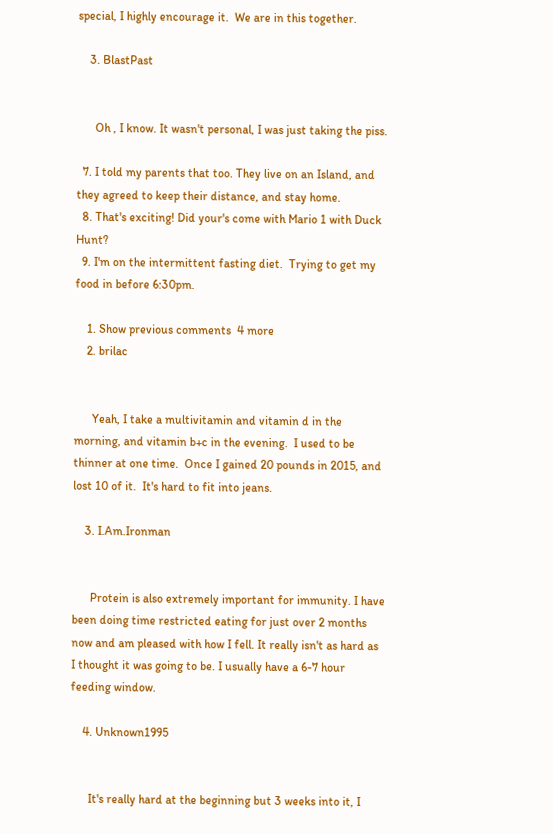special, I highly encourage it.  We are in this together.

    3. BlastPast


      Oh , I know. It wasn't personal, I was just taking the piss.

  7. I told my parents that too. They live on an Island, and they agreed to keep their distance, and stay home.
  8. That's exciting! Did your's come with Mario 1 with Duck Hunt?
  9. I'm on the intermittent fasting diet.  Trying to get my food in before 6:30pm.

    1. Show previous comments  4 more
    2. brilac


      Yeah, I take a multivitamin and vitamin d in the morning, and vitamin b+c in the evening.  I used to be thinner at one time.  Once I gained 20 pounds in 2015, and lost 10 of it.  It's hard to fit into jeans.

    3. I.Am.Ironman


      Protein is also extremely important for immunity. I have been doing time restricted eating for just over 2 months now and am pleased with how I fell. It really isn't as hard as I thought it was going to be. I usually have a 6-7 hour feeding window.

    4. Unknown1995


      It's really hard at the beginning but 3 weeks into it, I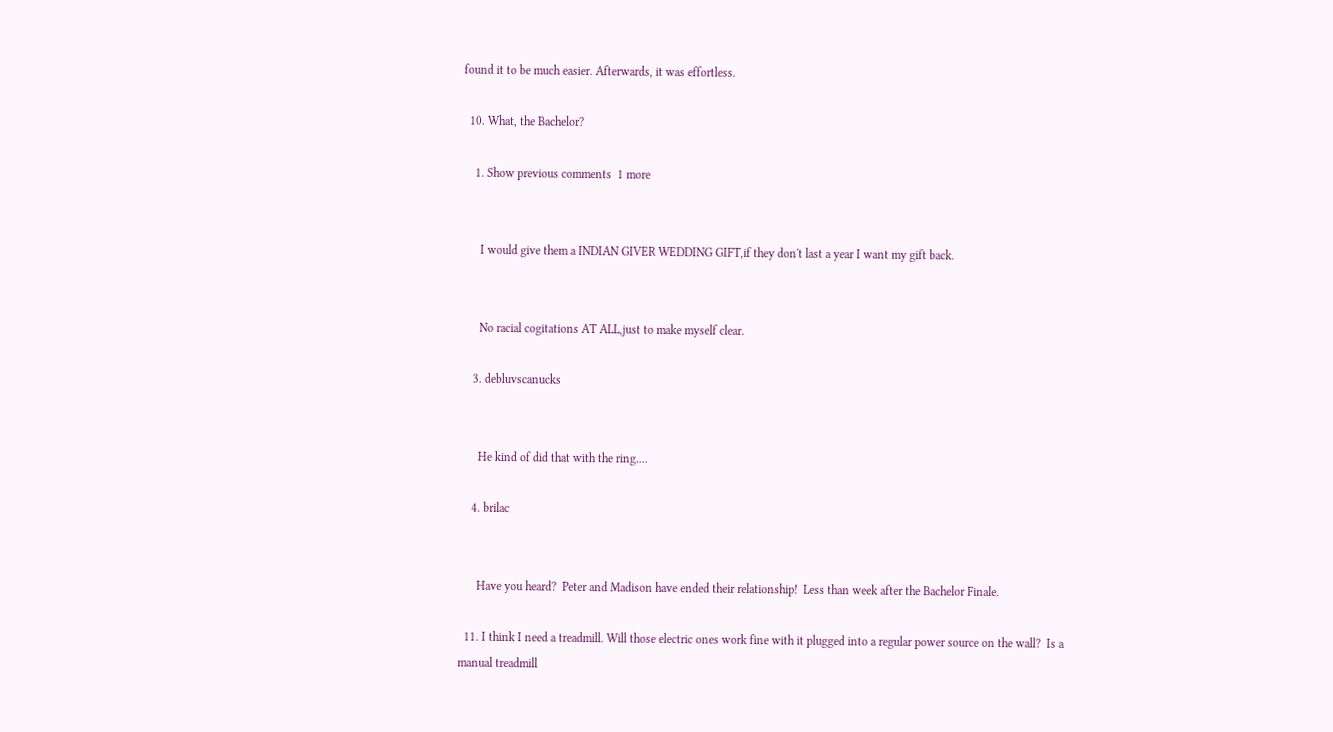found it to be much easier. Afterwards, it was effortless.

  10. What, the Bachelor?

    1. Show previous comments  1 more


      I would give them a INDIAN GIVER WEDDING GIFT,if they don't last a year I want my gift back.


      No racial cogitations AT ALL,just to make myself clear.

    3. debluvscanucks


      He kind of did that with the ring....

    4. brilac


      Have you heard?  Peter and Madison have ended their relationship!  Less than week after the Bachelor Finale.

  11. I think I need a treadmill. Will those electric ones work fine with it plugged into a regular power source on the wall?  Is a manual treadmill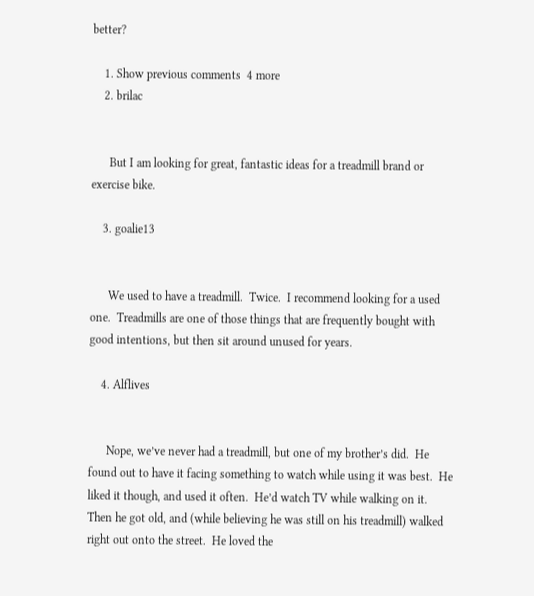better?

    1. Show previous comments  4 more
    2. brilac


      But I am looking for great, fantastic ideas for a treadmill brand or exercise bike.

    3. goalie13


      We used to have a treadmill.  Twice.  I recommend looking for a used one.  Treadmills are one of those things that are frequently bought with good intentions, but then sit around unused for years.

    4. Alflives


      Nope, we’ve never had a treadmill, but one of my brother’s did.  He found out to have it facing something to watch while using it was best.  He liked it though, and used it often.  He’d watch TV while walking on it.  Then he got old, and (while believing he was still on his treadmill) walked right out onto the street.  He loved the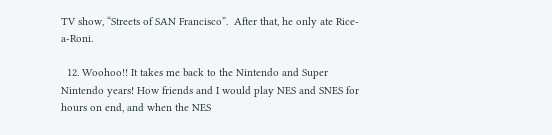TV show, “Streets of SAN Francisco”.  After that, he only ate Rice-a-Roni.

  12. Woohoo!! It takes me back to the Nintendo and Super Nintendo years! How friends and I would play NES and SNES for hours on end, and when the NES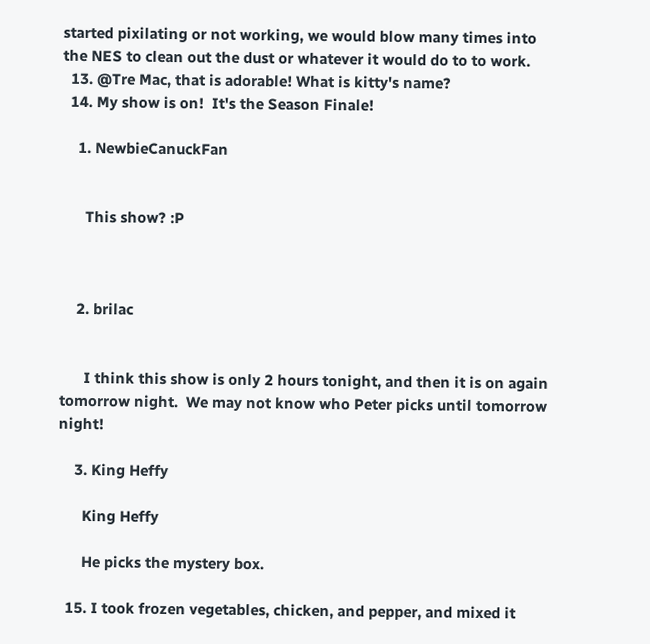started pixilating or not working, we would blow many times into the NES to clean out the dust or whatever it would do to to work.
  13. @Tre Mac, that is adorable! What is kitty's name?
  14. My show is on!  It's the Season Finale!

    1. NewbieCanuckFan


      This show? :P



    2. brilac


      I think this show is only 2 hours tonight, and then it is on again tomorrow night.  We may not know who Peter picks until tomorrow night!

    3. King Heffy

      King Heffy

      He picks the mystery box.

  15. I took frozen vegetables, chicken, and pepper, and mixed it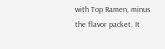with Top Ramen, minus the flavor packet. It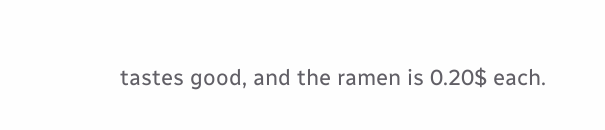tastes good, and the ramen is 0.20$ each.